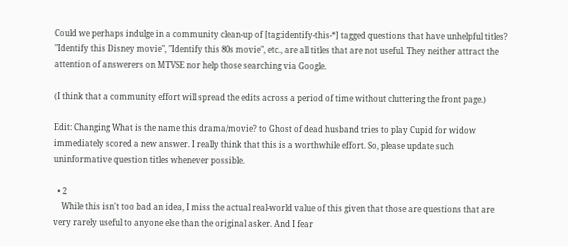Could we perhaps indulge in a community clean-up of [tag:identify-this-*] tagged questions that have unhelpful titles? "Identify this Disney movie", "Identify this 80s movie", etc., are all titles that are not useful. They neither attract the attention of answerers on MTVSE nor help those searching via Google.

(I think that a community effort will spread the edits across a period of time without cluttering the front page.)

Edit: Changing What is the name this drama/movie? to Ghost of dead husband tries to play Cupid for widow immediately scored a new answer. I really think that this is a worthwhile effort. So, please update such uninformative question titles whenever possible.

  • 2
    While this isn't too bad an idea, I miss the actual real-world value of this given that those are questions that are very rarely useful to anyone else than the original asker. And I fear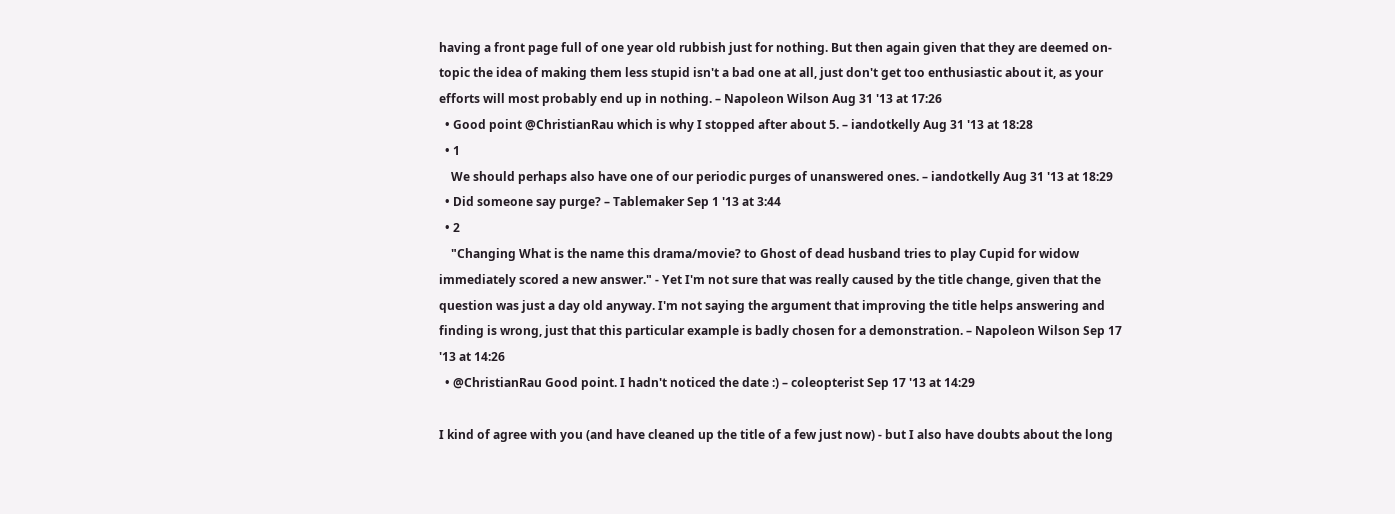having a front page full of one year old rubbish just for nothing. But then again given that they are deemed on-topic the idea of making them less stupid isn't a bad one at all, just don't get too enthusiastic about it, as your efforts will most probably end up in nothing. – Napoleon Wilson Aug 31 '13 at 17:26
  • Good point @ChristianRau which is why I stopped after about 5. – iandotkelly Aug 31 '13 at 18:28
  • 1
    We should perhaps also have one of our periodic purges of unanswered ones. – iandotkelly Aug 31 '13 at 18:29
  • Did someone say purge? – Tablemaker Sep 1 '13 at 3:44
  • 2
    "Changing What is the name this drama/movie? to Ghost of dead husband tries to play Cupid for widow immediately scored a new answer." - Yet I'm not sure that was really caused by the title change, given that the question was just a day old anyway. I'm not saying the argument that improving the title helps answering and finding is wrong, just that this particular example is badly chosen for a demonstration. – Napoleon Wilson Sep 17 '13 at 14:26
  • @ChristianRau Good point. I hadn't noticed the date :) – coleopterist Sep 17 '13 at 14:29

I kind of agree with you (and have cleaned up the title of a few just now) - but I also have doubts about the long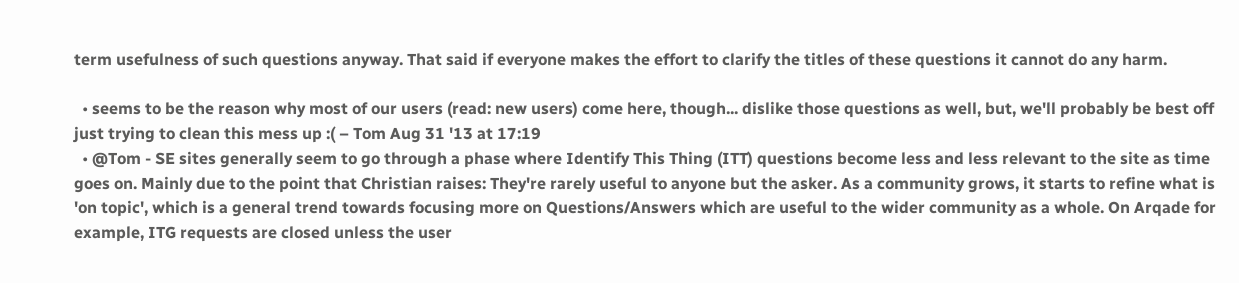term usefulness of such questions anyway. That said if everyone makes the effort to clarify the titles of these questions it cannot do any harm.

  • seems to be the reason why most of our users (read: new users) come here, though... dislike those questions as well, but, we'll probably be best off just trying to clean this mess up :( – Tom Aug 31 '13 at 17:19
  • @Tom - SE sites generally seem to go through a phase where Identify This Thing (ITT) questions become less and less relevant to the site as time goes on. Mainly due to the point that Christian raises: They're rarely useful to anyone but the asker. As a community grows, it starts to refine what is 'on topic', which is a general trend towards focusing more on Questions/Answers which are useful to the wider community as a whole. On Arqade for example, ITG requests are closed unless the user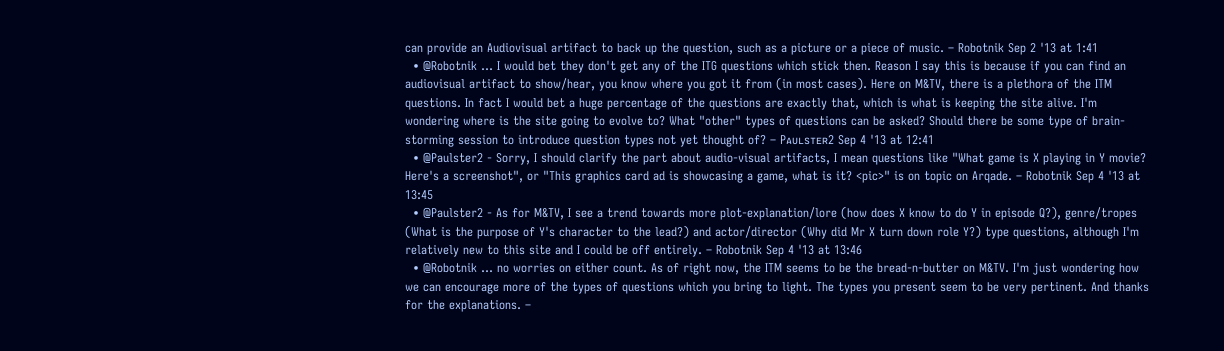can provide an Audiovisual artifact to back up the question, such as a picture or a piece of music. – Robotnik Sep 2 '13 at 1:41
  • @Robotnik ... I would bet they don't get any of the ITG questions which stick then. Reason I say this is because if you can find an audiovisual artifact to show/hear, you know where you got it from (in most cases). Here on M&TV, there is a plethora of the ITM questions. In fact I would bet a huge percentage of the questions are exactly that, which is what is keeping the site alive. I'm wondering where is the site going to evolve to? What "other" types of questions can be asked? Should there be some type of brain-storming session to introduce question types not yet thought of? – Pᴀᴜʟsᴛᴇʀ2 Sep 4 '13 at 12:41
  • @Paulster2 - Sorry, I should clarify the part about audio-visual artifacts, I mean questions like "What game is X playing in Y movie? Here's a screenshot", or "This graphics card ad is showcasing a game, what is it? <pic>" is on topic on Arqade. – Robotnik Sep 4 '13 at 13:45
  • @Paulster2 - As for M&TV, I see a trend towards more plot-explanation/lore (how does X know to do Y in episode Q?), genre/tropes (What is the purpose of Y's character to the lead?) and actor/director (Why did Mr X turn down role Y?) type questions, although I'm relatively new to this site and I could be off entirely. – Robotnik Sep 4 '13 at 13:46
  • @Robotnik ... no worries on either count. As of right now, the ITM seems to be the bread-n-butter on M&TV. I'm just wondering how we can encourage more of the types of questions which you bring to light. The types you present seem to be very pertinent. And thanks for the explanations. –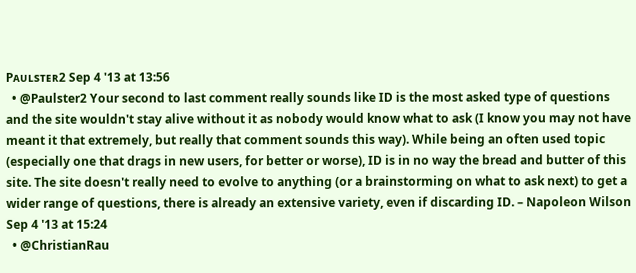Pᴀᴜʟsᴛᴇʀ2 Sep 4 '13 at 13:56
  • @Paulster2 Your second to last comment really sounds like ID is the most asked type of questions and the site wouldn't stay alive without it as nobody would know what to ask (I know you may not have meant it that extremely, but really that comment sounds this way). While being an often used topic (especially one that drags in new users, for better or worse), ID is in no way the bread and butter of this site. The site doesn't really need to evolve to anything (or a brainstorming on what to ask next) to get a wider range of questions, there is already an extensive variety, even if discarding ID. – Napoleon Wilson Sep 4 '13 at 15:24
  • @ChristianRau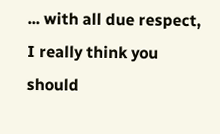... with all due respect, I really think you should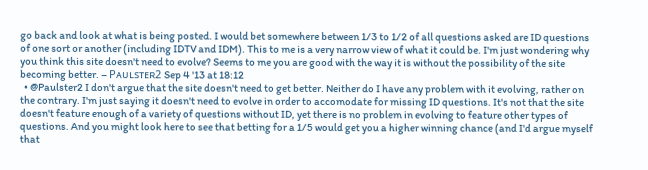go back and look at what is being posted. I would bet somewhere between 1/3 to 1/2 of all questions asked are ID questions of one sort or another (including IDTV and IDM). This to me is a very narrow view of what it could be. I'm just wondering why you think this site doesn't need to evolve? Seems to me you are good with the way it is without the possibility of the site becoming better. – Pᴀᴜʟsᴛᴇʀ2 Sep 4 '13 at 18:12
  • @Paulster2 I don't argue that the site doesn't need to get better. Neither do I have any problem with it evolving, rather on the contrary. I'm just saying it doesn't need to evolve in order to accomodate for missing ID questions. It's not that the site doesn't feature enough of a variety of questions without ID, yet there is no problem in evolving to feature other types of questions. And you might look here to see that betting for a 1/5 would get you a higher winning chance (and I'd argue myself that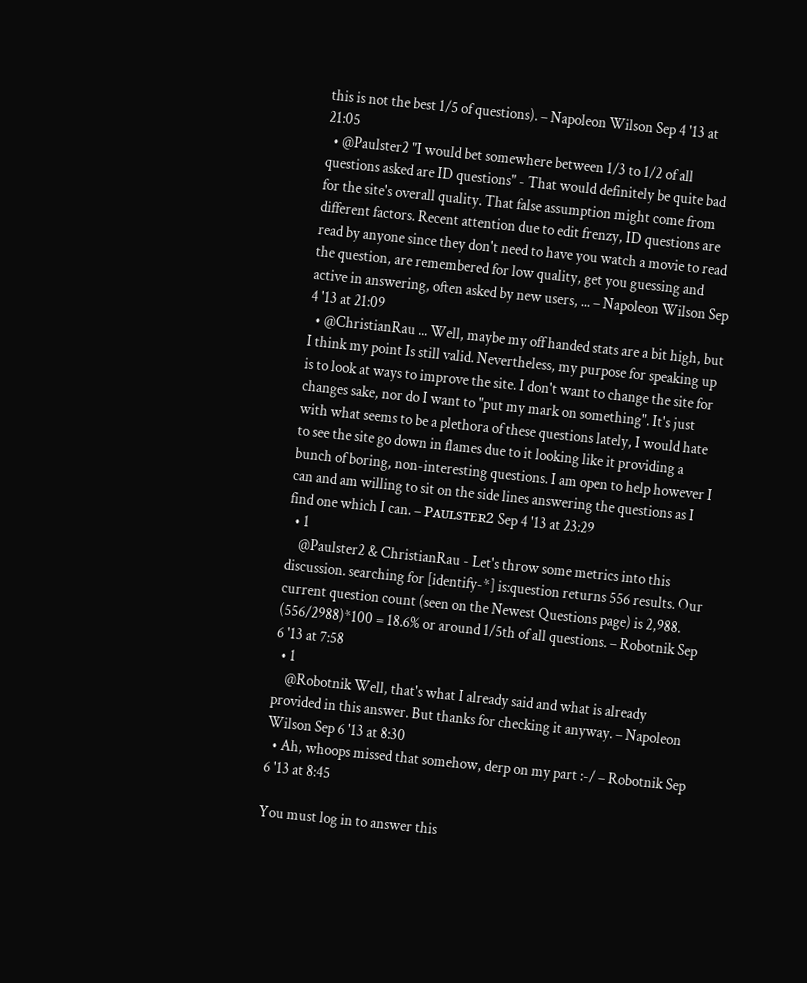this is not the best 1/5 of questions). – Napoleon Wilson Sep 4 '13 at 21:05
  • @Paulster2 "I would bet somewhere between 1/3 to 1/2 of all questions asked are ID questions" - That would definitely be quite bad for the site's overall quality. That false assumption might come from different factors. Recent attention due to edit frenzy, ID questions are read by anyone since they don't need to have you watch a movie to read the question, are remembered for low quality, get you guessing and active in answering, often asked by new users, ... – Napoleon Wilson Sep 4 '13 at 21:09
  • @ChristianRau ... Well, maybe my off handed stats are a bit high, but I think my point Is still valid. Nevertheless, my purpose for speaking up is to look at ways to improve the site. I don't want to change the site for changes sake, nor do I want to "put my mark on something". It's just with what seems to be a plethora of these questions lately, I would hate to see the site go down in flames due to it looking like it providing a bunch of boring, non-interesting questions. I am open to help however I can and am willing to sit on the side lines answering the questions as I find one which I can. – Pᴀᴜʟsᴛᴇʀ2 Sep 4 '13 at 23:29
  • 1
    @Paulster2 & ChristianRau - Let's throw some metrics into this discussion. searching for [identify-*] is:question returns 556 results. Our current question count (seen on the Newest Questions page) is 2,988. (556/2988)*100 = 18.6% or around 1/5th of all questions. – Robotnik Sep 6 '13 at 7:58
  • 1
    @Robotnik Well, that's what I already said and what is already provided in this answer. But thanks for checking it anyway. – Napoleon Wilson Sep 6 '13 at 8:30
  • Ah, whoops missed that somehow, derp on my part :-/ – Robotnik Sep 6 '13 at 8:45

You must log in to answer this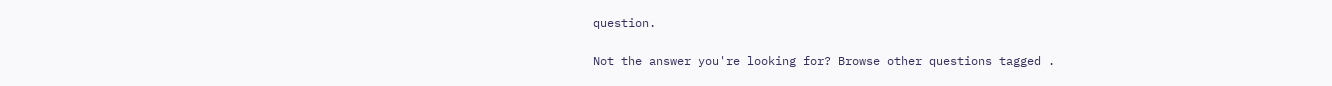question.

Not the answer you're looking for? Browse other questions tagged .